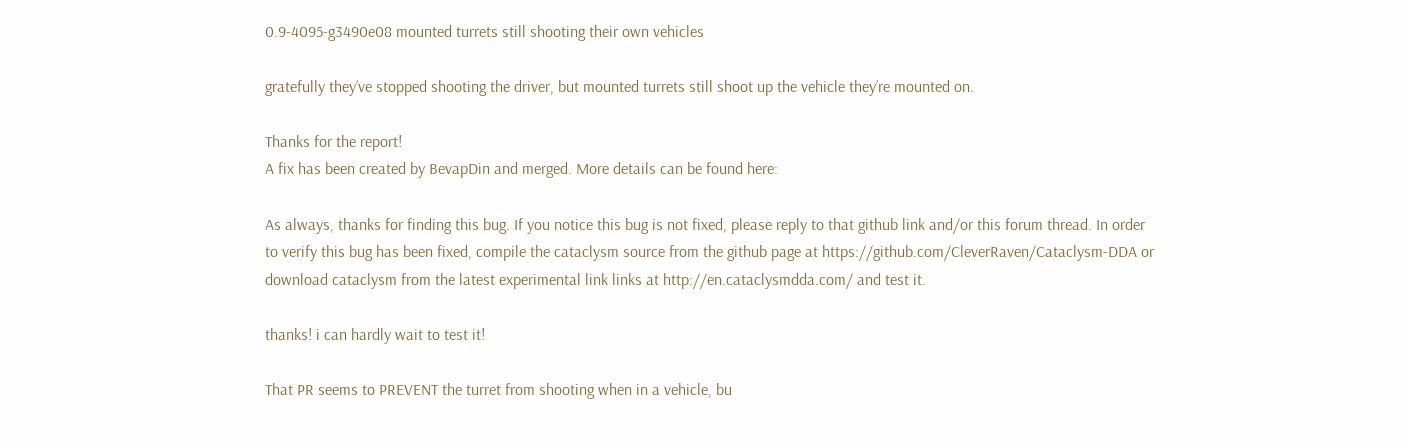0.9-4095-g3490e08 mounted turrets still shooting their own vehicles

gratefully they’ve stopped shooting the driver, but mounted turrets still shoot up the vehicle they’re mounted on.

Thanks for the report!
A fix has been created by BevapDin and merged. More details can be found here:

As always, thanks for finding this bug. If you notice this bug is not fixed, please reply to that github link and/or this forum thread. In order to verify this bug has been fixed, compile the cataclysm source from the github page at https://github.com/CleverRaven/Cataclysm-DDA or download cataclysm from the latest experimental link links at http://en.cataclysmdda.com/ and test it.

thanks! i can hardly wait to test it!

That PR seems to PREVENT the turret from shooting when in a vehicle, bu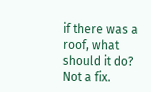if there was a roof, what should it do? Not a fix.